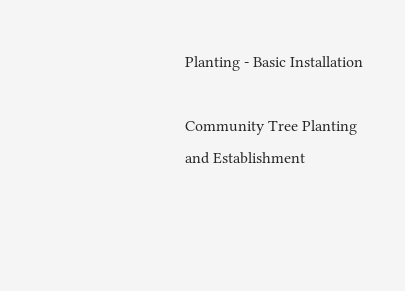Planting - Basic Installation

Community Tree Planting and Establishment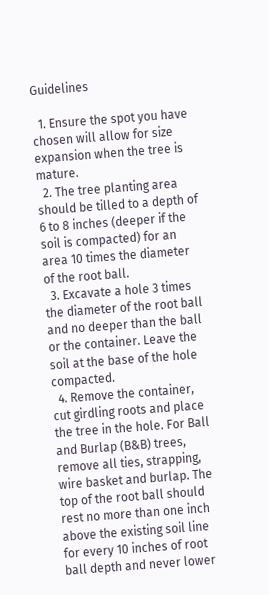Guidelines

  1. Ensure the spot you have chosen will allow for size expansion when the tree is mature.
  2. The tree planting area should be tilled to a depth of 6 to 8 inches (deeper if the soil is compacted) for an area 10 times the diameter of the root ball.
  3. Excavate a hole 3 times the diameter of the root ball and no deeper than the ball or the container. Leave the soil at the base of the hole compacted.
  4. Remove the container, cut girdling roots and place the tree in the hole. For Ball and Burlap (B&B) trees, remove all ties, strapping, wire basket and burlap. The top of the root ball should rest no more than one inch above the existing soil line for every 10 inches of root ball depth and never lower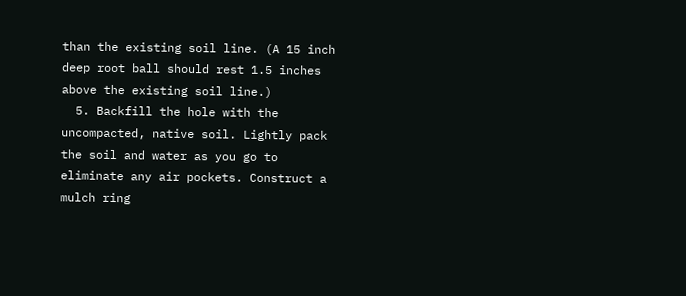than the existing soil line. (A 15 inch deep root ball should rest 1.5 inches above the existing soil line.)
  5. Backfill the hole with the uncompacted, native soil. Lightly pack the soil and water as you go to eliminate any air pockets. Construct a mulch ring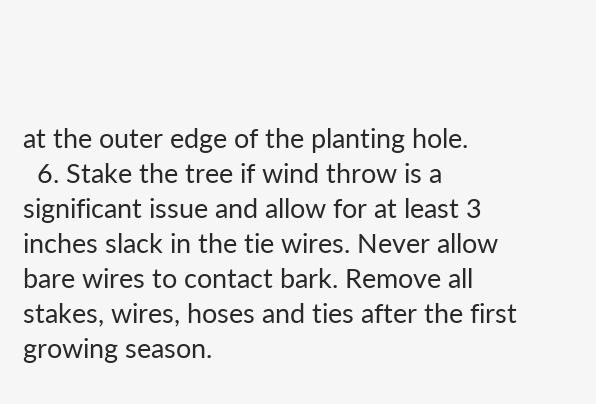at the outer edge of the planting hole.
  6. Stake the tree if wind throw is a significant issue and allow for at least 3 inches slack in the tie wires. Never allow bare wires to contact bark. Remove all stakes, wires, hoses and ties after the first growing season.